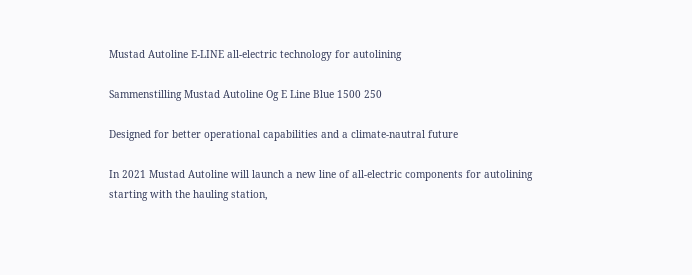Mustad Autoline E-LINE all-electric technology for autolining

Sammenstilling Mustad Autoline Og E Line Blue 1500 250

Designed for better operational capabilities and a climate-nautral future

In 2021 Mustad Autoline will launch a new line of all-electric components for autolining starting with the hauling station,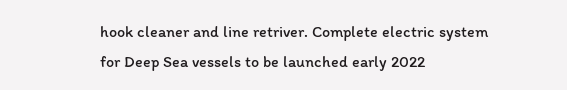hook cleaner and line retriver. Complete electric system for Deep Sea vessels to be launched early 2022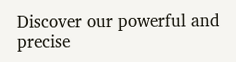Discover our powerful and precise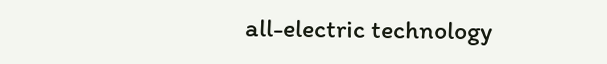all-electric technology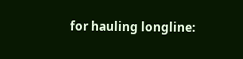for hauling longline: